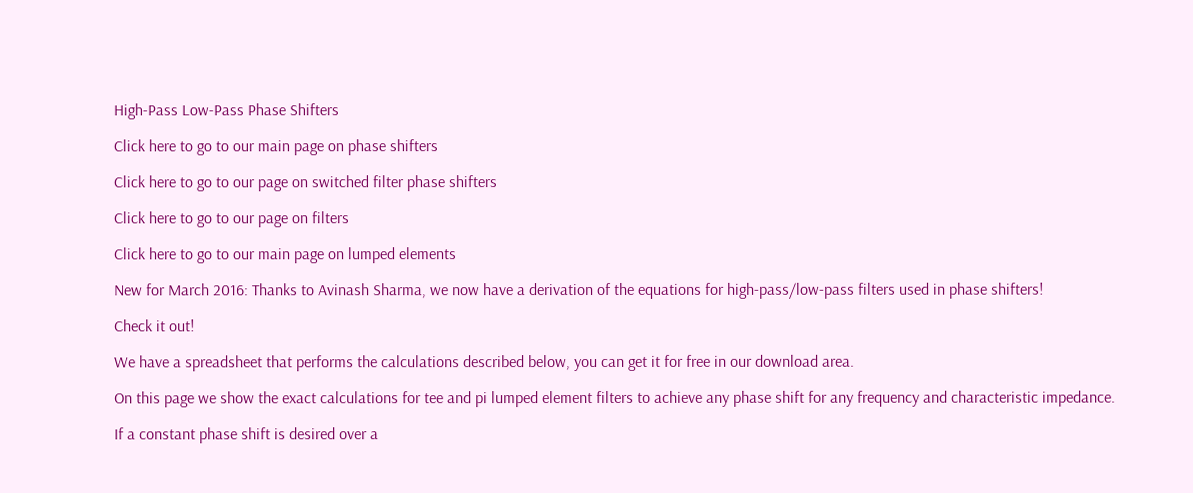High-Pass Low-Pass Phase Shifters

Click here to go to our main page on phase shifters

Click here to go to our page on switched filter phase shifters

Click here to go to our page on filters

Click here to go to our main page on lumped elements

New for March 2016: Thanks to Avinash Sharma, we now have a derivation of the equations for high-pass/low-pass filters used in phase shifters!

Check it out!

We have a spreadsheet that performs the calculations described below, you can get it for free in our download area.

On this page we show the exact calculations for tee and pi lumped element filters to achieve any phase shift for any frequency and characteristic impedance.

If a constant phase shift is desired over a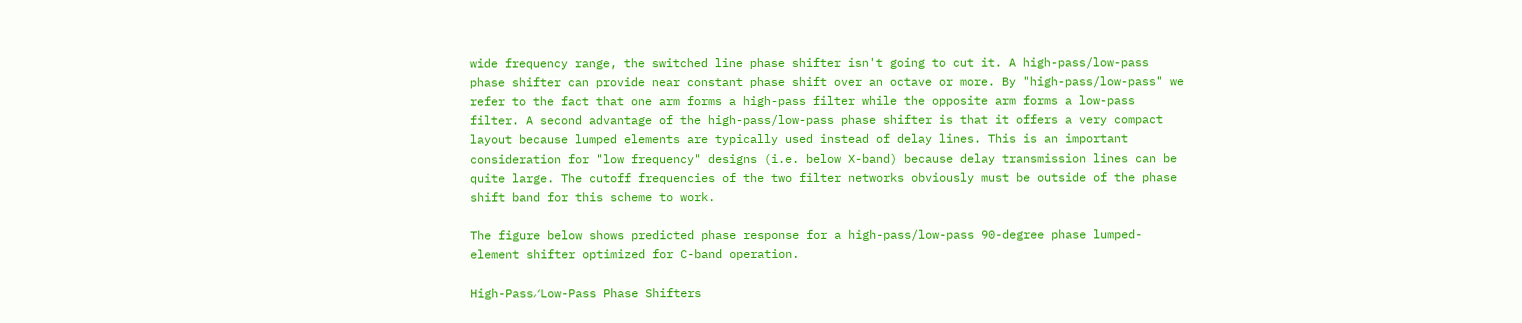wide frequency range, the switched line phase shifter isn't going to cut it. A high-pass/low-pass phase shifter can provide near constant phase shift over an octave or more. By "high-pass/low-pass" we refer to the fact that one arm forms a high-pass filter while the opposite arm forms a low-pass filter. A second advantage of the high-pass/low-pass phase shifter is that it offers a very compact layout because lumped elements are typically used instead of delay lines. This is an important consideration for "low frequency" designs (i.e. below X-band) because delay transmission lines can be quite large. The cutoff frequencies of the two filter networks obviously must be outside of the phase shift band for this scheme to work.

The figure below shows predicted phase response for a high-pass/low-pass 90-degree phase lumped-element shifter optimized for C-band operation.

High-Pass⁄Low-Pass Phase Shifters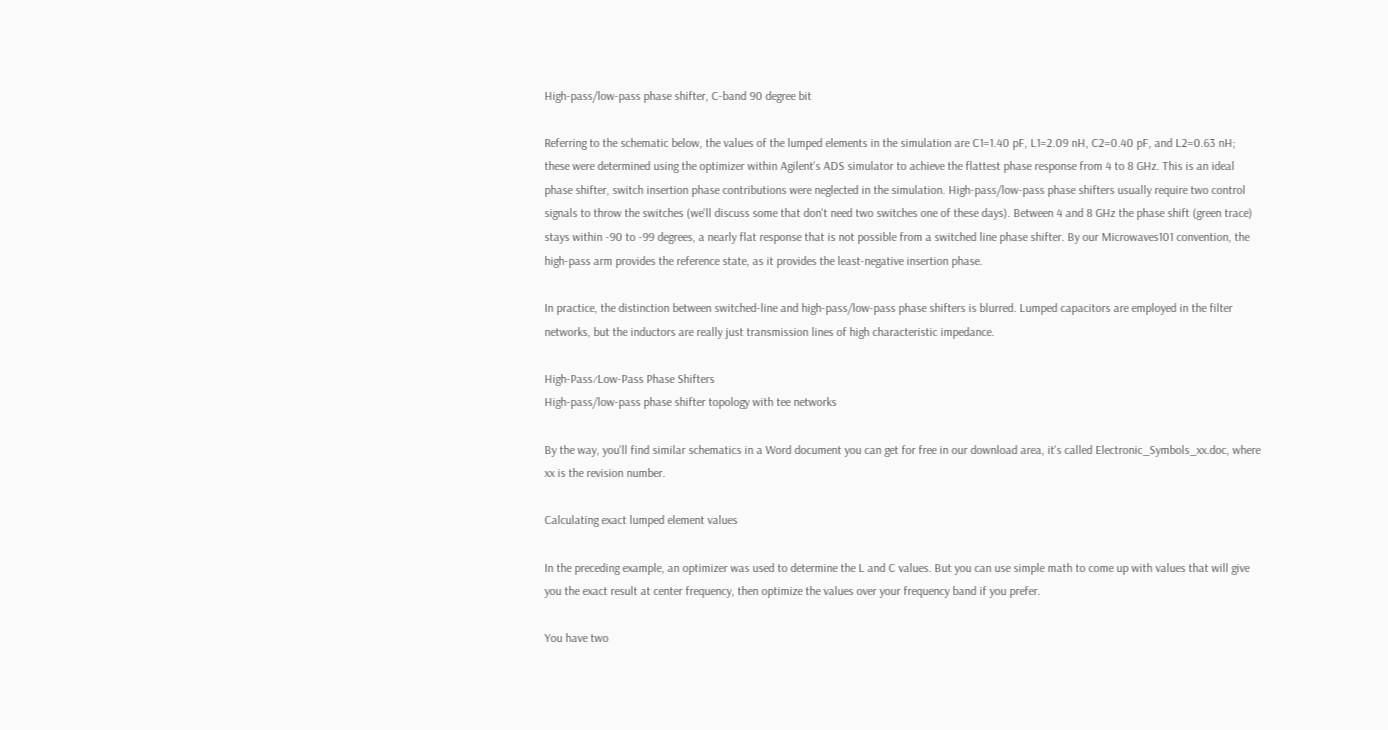High-pass/low-pass phase shifter, C-band 90 degree bit

Referring to the schematic below, the values of the lumped elements in the simulation are C1=1.40 pF, L1=2.09 nH, C2=0.40 pF, and L2=0.63 nH; these were determined using the optimizer within Agilent's ADS simulator to achieve the flattest phase response from 4 to 8 GHz. This is an ideal phase shifter, switch insertion phase contributions were neglected in the simulation. High-pass/low-pass phase shifters usually require two control signals to throw the switches (we'll discuss some that don't need two switches one of these days). Between 4 and 8 GHz the phase shift (green trace) stays within -90 to -99 degrees, a nearly flat response that is not possible from a switched line phase shifter. By our Microwaves101 convention, the high-pass arm provides the reference state, as it provides the least-negative insertion phase.

In practice, the distinction between switched-line and high-pass/low-pass phase shifters is blurred. Lumped capacitors are employed in the filter networks, but the inductors are really just transmission lines of high characteristic impedance.

High-Pass⁄Low-Pass Phase Shifters
High-pass/low-pass phase shifter topology with tee networks

By the way, you'll find similar schematics in a Word document you can get for free in our download area, it's called Electronic_Symbols_xx.doc, where xx is the revision number.

Calculating exact lumped element values

In the preceding example, an optimizer was used to determine the L and C values. But you can use simple math to come up with values that will give you the exact result at center frequency, then optimize the values over your frequency band if you prefer.

You have two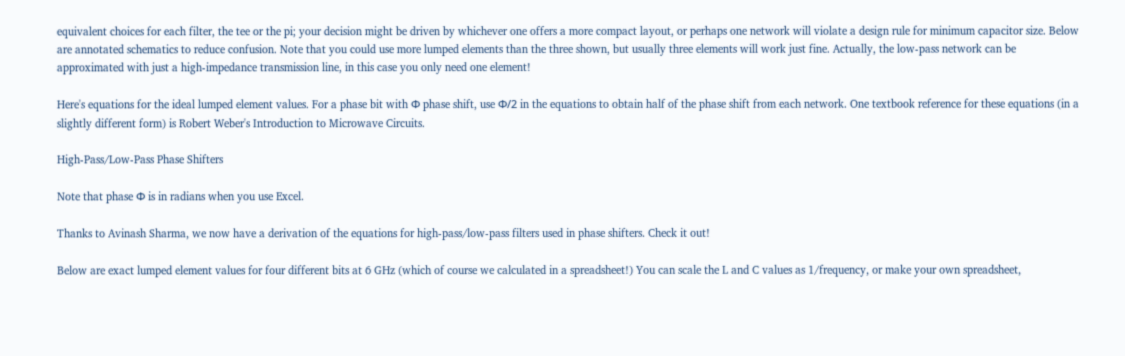equivalent choices for each filter, the tee or the pi; your decision might be driven by whichever one offers a more compact layout, or perhaps one network will violate a design rule for minimum capacitor size. Below are annotated schematics to reduce confusion. Note that you could use more lumped elements than the three shown, but usually three elements will work just fine. Actually, the low-pass network can be approximated with just a high-impedance transmission line, in this case you only need one element!

Here's equations for the ideal lumped element values. For a phase bit with Φ phase shift, use Φ/2 in the equations to obtain half of the phase shift from each network. One textbook reference for these equations (in a slightly different form) is Robert Weber's Introduction to Microwave Circuits.

High-Pass⁄Low-Pass Phase Shifters

Note that phase Φ is in radians when you use Excel.

Thanks to Avinash Sharma, we now have a derivation of the equations for high-pass/low-pass filters used in phase shifters. Check it out!

Below are exact lumped element values for four different bits at 6 GHz (which of course we calculated in a spreadsheet!) You can scale the L and C values as 1/frequency, or make your own spreadsheet,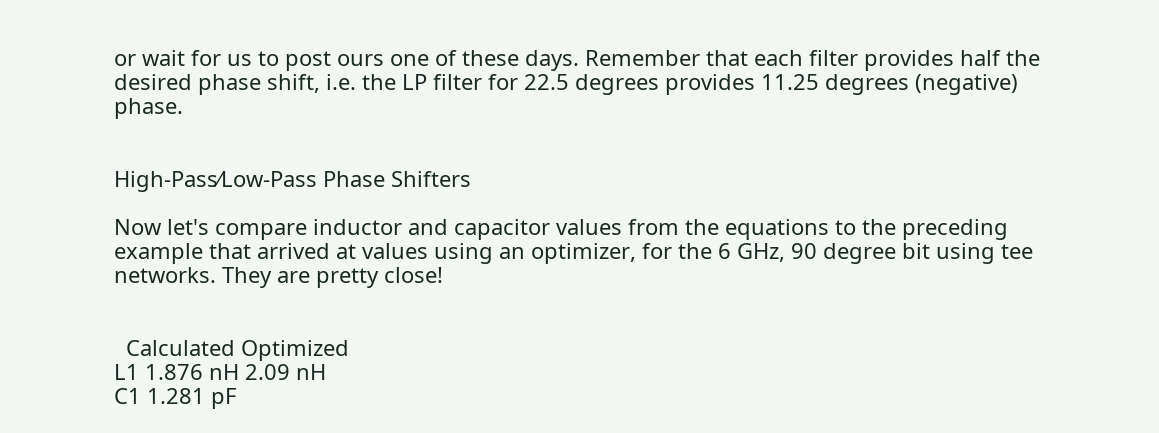or wait for us to post ours one of these days. Remember that each filter provides half the desired phase shift, i.e. the LP filter for 22.5 degrees provides 11.25 degrees (negative) phase.


High-Pass⁄Low-Pass Phase Shifters

Now let's compare inductor and capacitor values from the equations to the preceding example that arrived at values using an optimizer, for the 6 GHz, 90 degree bit using tee networks. They are pretty close!


  Calculated Optimized
L1 1.876 nH 2.09 nH
C1 1.281 pF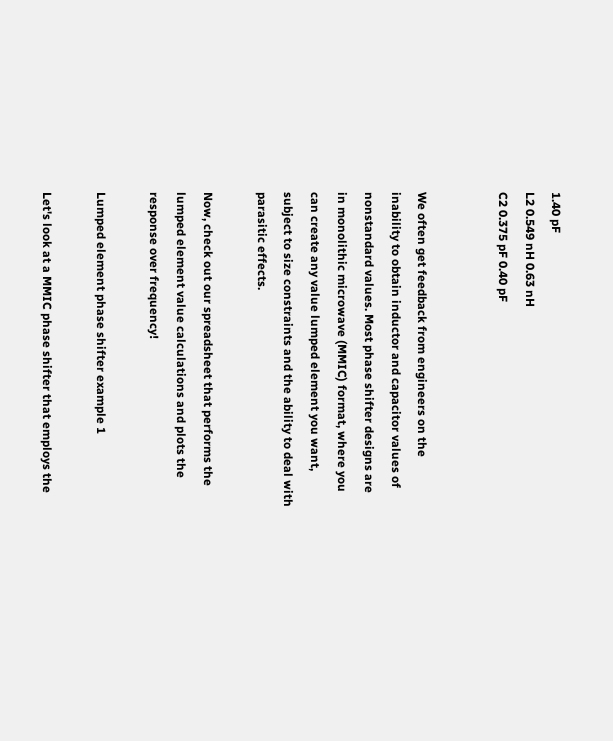1.40 pF
L2 0.549 nH 0.63 nH
C2 0.375 pF 0.40 pF


We often get feedback from engineers on the inability to obtain inductor and capacitor values of nonstandard values. Most phase shifter designs are in monolithic microwave (MMIC) format, where you can create any value lumped element you want, subject to size constraints and the ability to deal with parasitic effects.

Now, check out our spreadsheet that performs the lumped element value calculations and plots the response over frequency!

Lumped element phase shifter example 1

Let's look at a MMIC phase shifter that employs the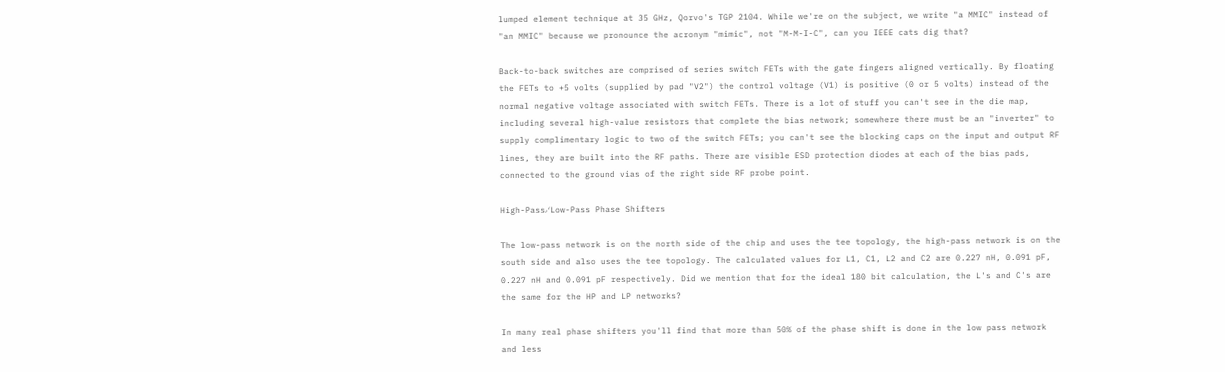lumped element technique at 35 GHz, Qorvo's TGP 2104. While we're on the subject, we write "a MMIC" instead of "an MMIC" because we pronounce the acronym "mimic", not "M-M-I-C", can you IEEE cats dig that?

Back-to-back switches are comprised of series switch FETs with the gate fingers aligned vertically. By floating the FETs to +5 volts (supplied by pad "V2") the control voltage (V1) is positive (0 or 5 volts) instead of the normal negative voltage associated with switch FETs. There is a lot of stuff you can't see in the die map, including several high-value resistors that complete the bias network; somewhere there must be an "inverter" to supply complimentary logic to two of the switch FETs; you can't see the blocking caps on the input and output RF lines, they are built into the RF paths. There are visible ESD protection diodes at each of the bias pads, connected to the ground vias of the right side RF probe point.

High-Pass⁄Low-Pass Phase Shifters

The low-pass network is on the north side of the chip and uses the tee topology, the high-pass network is on the south side and also uses the tee topology. The calculated values for L1, C1, L2 and C2 are 0.227 nH, 0.091 pF, 0.227 nH and 0.091 pF respectively. Did we mention that for the ideal 180 bit calculation, the L's and C's are the same for the HP and LP networks?

In many real phase shifters you'll find that more than 50% of the phase shift is done in the low pass network and less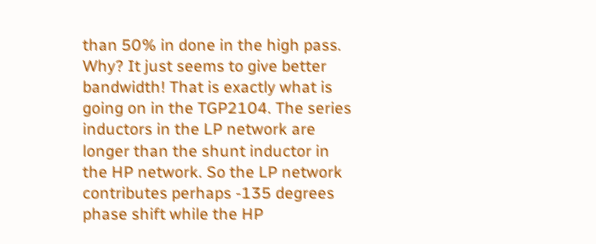than 50% in done in the high pass. Why? It just seems to give better bandwidth! That is exactly what is going on in the TGP2104. The series inductors in the LP network are longer than the shunt inductor in the HP network. So the LP network contributes perhaps -135 degrees phase shift while the HP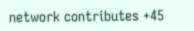network contributes +45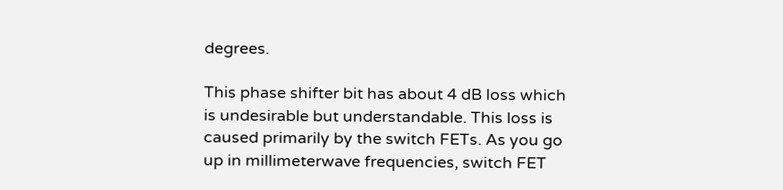degrees.

This phase shifter bit has about 4 dB loss which is undesirable but understandable. This loss is caused primarily by the switch FETs. As you go up in millimeterwave frequencies, switch FET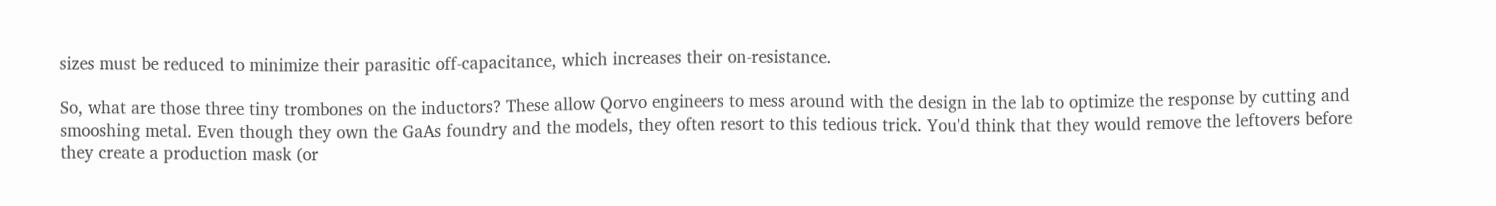sizes must be reduced to minimize their parasitic off-capacitance, which increases their on-resistance.

So, what are those three tiny trombones on the inductors? These allow Qorvo engineers to mess around with the design in the lab to optimize the response by cutting and smooshing metal. Even though they own the GaAs foundry and the models, they often resort to this tedious trick. You'd think that they would remove the leftovers before they create a production mask (or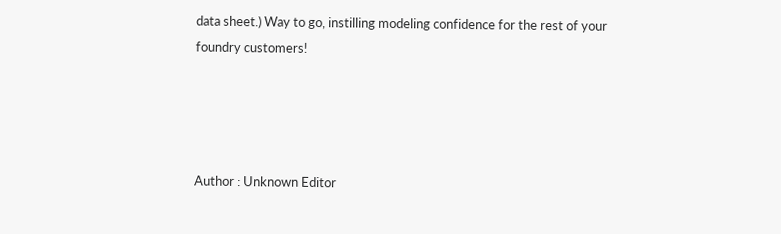data sheet.) Way to go, instilling modeling confidence for the rest of your foundry customers!




Author : Unknown Editor